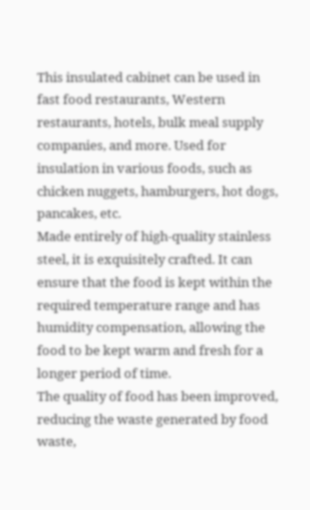This insulated cabinet can be used in fast food restaurants, Western restaurants, hotels, bulk meal supply companies, and more. Used for insulation in various foods, such as chicken nuggets, hamburgers, hot dogs, pancakes, etc.
Made entirely of high-quality stainless steel, it is exquisitely crafted. It can ensure that the food is kept within the required temperature range and has humidity compensation, allowing the food to be kept warm and fresh for a longer period of time.
The quality of food has been improved, reducing the waste generated by food waste,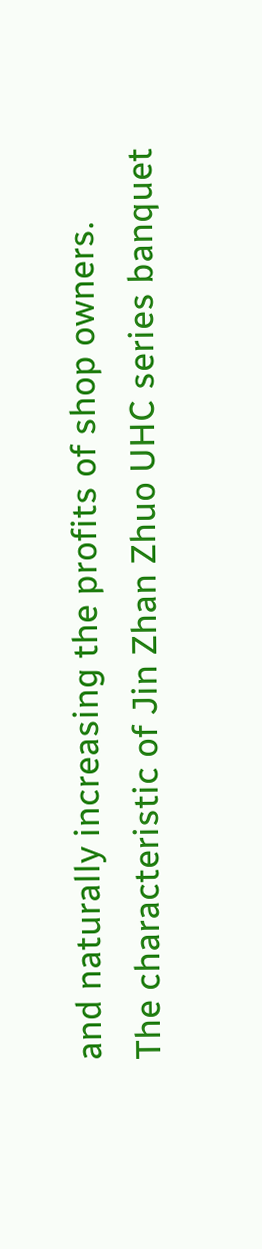and naturally increasing the profits of shop owners.
The characteristic of Jin Zhan Zhuo UHC series banquet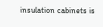insulation cabinets is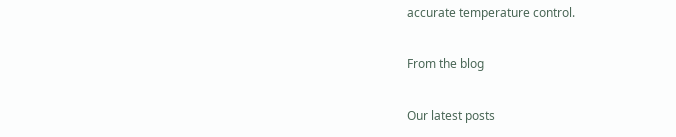accurate temperature control.

From the blog

Our latest posts